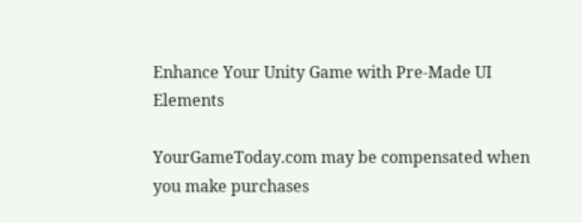Enhance Your Unity Game with Pre-Made UI Elements

YourGameToday.com may be compensated when you make purchases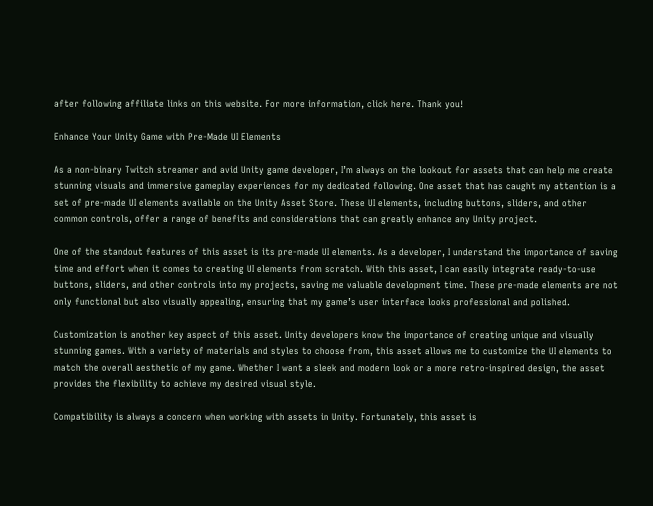after following affiliate links on this website. For more information, click here. Thank you!

Enhance Your Unity Game with Pre-Made UI Elements

As a non-binary Twitch streamer and avid Unity game developer, I’m always on the lookout for assets that can help me create stunning visuals and immersive gameplay experiences for my dedicated following. One asset that has caught my attention is a set of pre-made UI elements available on the Unity Asset Store. These UI elements, including buttons, sliders, and other common controls, offer a range of benefits and considerations that can greatly enhance any Unity project.

One of the standout features of this asset is its pre-made UI elements. As a developer, I understand the importance of saving time and effort when it comes to creating UI elements from scratch. With this asset, I can easily integrate ready-to-use buttons, sliders, and other controls into my projects, saving me valuable development time. These pre-made elements are not only functional but also visually appealing, ensuring that my game’s user interface looks professional and polished.

Customization is another key aspect of this asset. Unity developers know the importance of creating unique and visually stunning games. With a variety of materials and styles to choose from, this asset allows me to customize the UI elements to match the overall aesthetic of my game. Whether I want a sleek and modern look or a more retro-inspired design, the asset provides the flexibility to achieve my desired visual style.

Compatibility is always a concern when working with assets in Unity. Fortunately, this asset is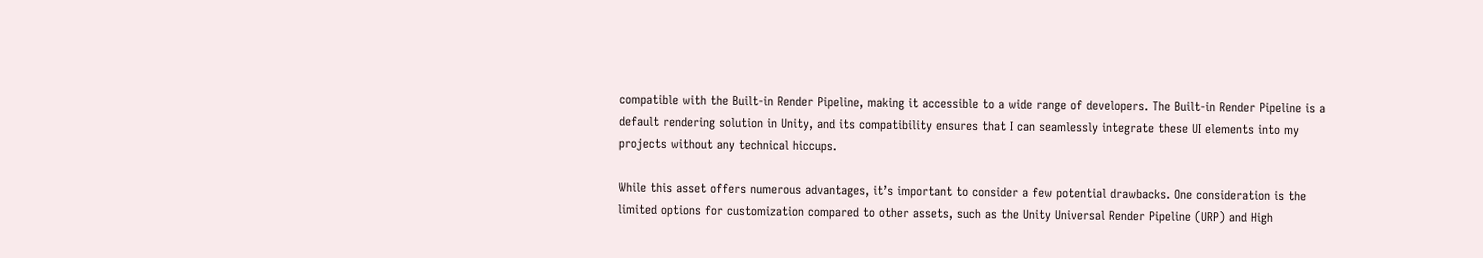compatible with the Built-in Render Pipeline, making it accessible to a wide range of developers. The Built-in Render Pipeline is a default rendering solution in Unity, and its compatibility ensures that I can seamlessly integrate these UI elements into my projects without any technical hiccups.

While this asset offers numerous advantages, it’s important to consider a few potential drawbacks. One consideration is the limited options for customization compared to other assets, such as the Unity Universal Render Pipeline (URP) and High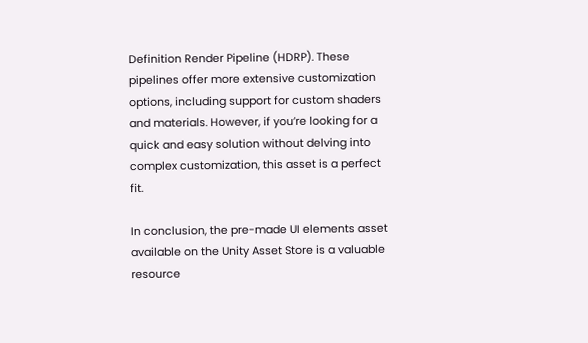Definition Render Pipeline (HDRP). These pipelines offer more extensive customization options, including support for custom shaders and materials. However, if you’re looking for a quick and easy solution without delving into complex customization, this asset is a perfect fit.

In conclusion, the pre-made UI elements asset available on the Unity Asset Store is a valuable resource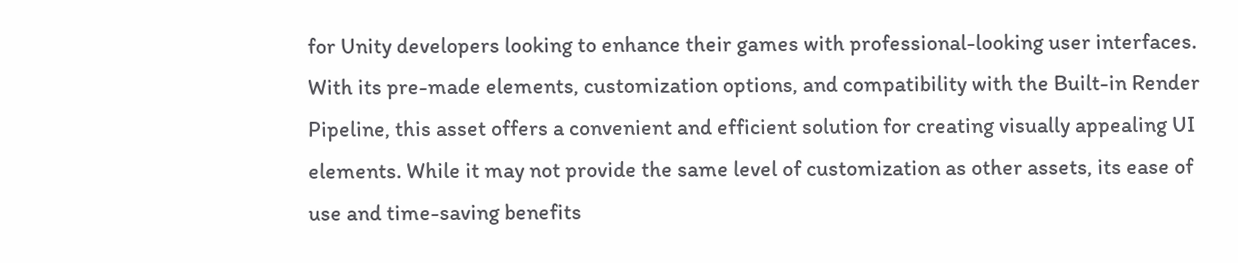for Unity developers looking to enhance their games with professional-looking user interfaces. With its pre-made elements, customization options, and compatibility with the Built-in Render Pipeline, this asset offers a convenient and efficient solution for creating visually appealing UI elements. While it may not provide the same level of customization as other assets, its ease of use and time-saving benefits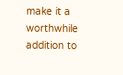make it a worthwhile addition to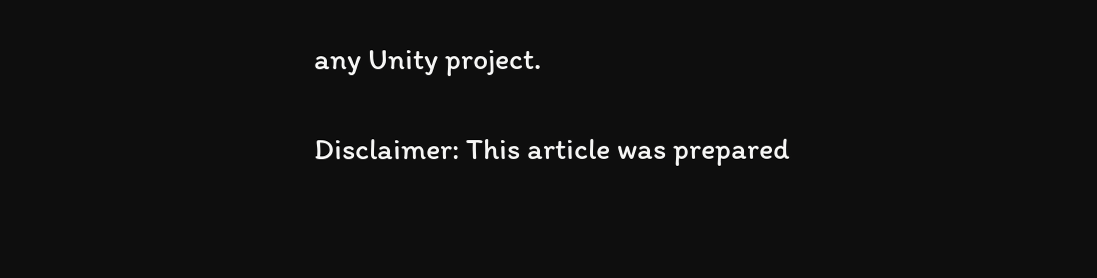any Unity project.

Disclaimer: This article was prepared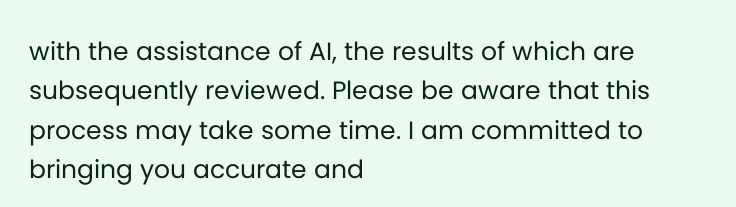with the assistance of AI, the results of which are subsequently reviewed. Please be aware that this process may take some time. I am committed to bringing you accurate and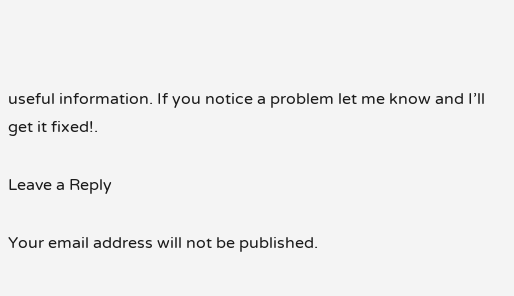useful information. If you notice a problem let me know and I’ll get it fixed!.

Leave a Reply

Your email address will not be published.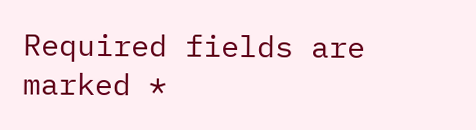Required fields are marked *